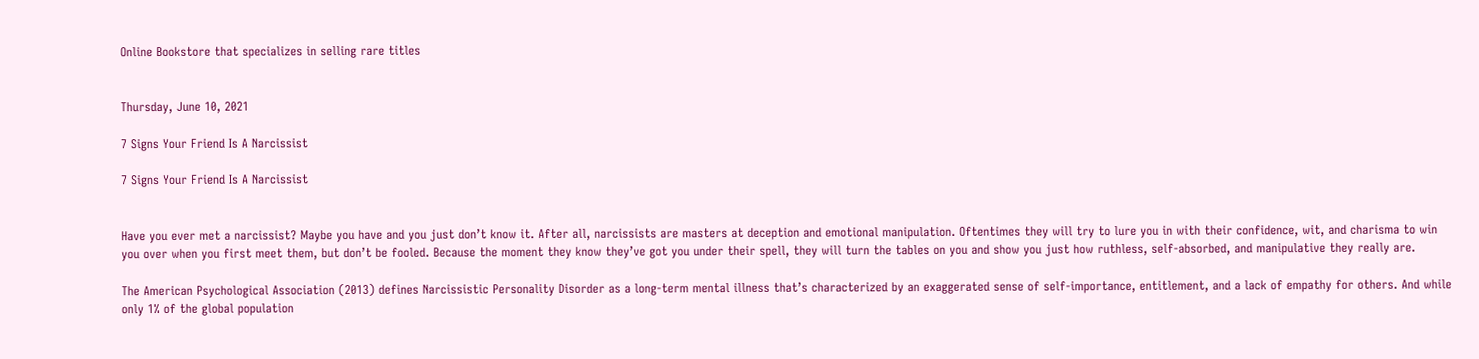Online Bookstore that specializes in selling rare titles


Thursday, June 10, 2021

7 Signs Your Friend Is A Narcissist

7 Signs Your Friend Is A Narcissist


Have you ever met a narcissist? Maybe you have and you just don’t know it. After all, narcissists are masters at deception and emotional manipulation. Oftentimes they will try to lure you in with their confidence, wit, and charisma to win you over when you first meet them, but don’t be fooled. Because the moment they know they’ve got you under their spell, they will turn the tables on you and show you just how ruthless, self-absorbed, and manipulative they really are.

The American Psychological Association (2013) defines Narcissistic Personality Disorder as a long-term mental illness that’s characterized by an exaggerated sense of self-importance, entitlement, and a lack of empathy for others. And while only 1% of the global population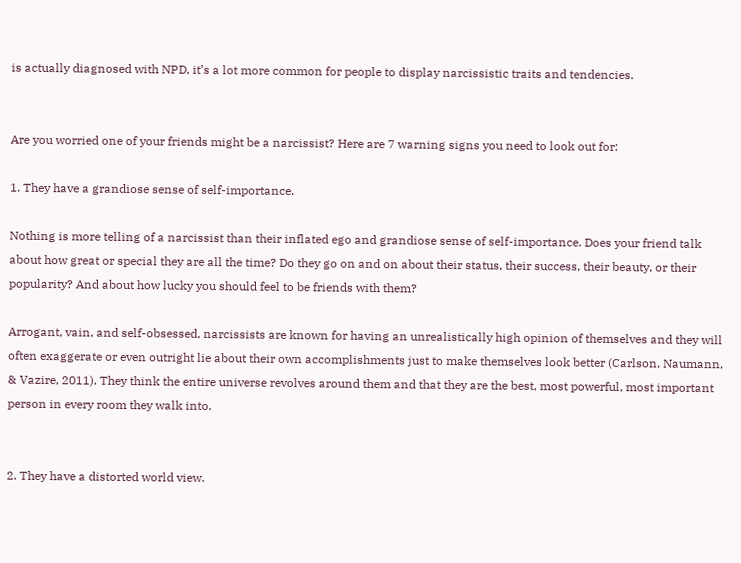is actually diagnosed with NPD, it’s a lot more common for people to display narcissistic traits and tendencies.


Are you worried one of your friends might be a narcissist? Here are 7 warning signs you need to look out for:

1. They have a grandiose sense of self-importance.

Nothing is more telling of a narcissist than their inflated ego and grandiose sense of self-importance. Does your friend talk about how great or special they are all the time? Do they go on and on about their status, their success, their beauty, or their popularity? And about how lucky you should feel to be friends with them?

Arrogant, vain, and self-obsessed, narcissists are known for having an unrealistically high opinion of themselves and they will often exaggerate or even outright lie about their own accomplishments just to make themselves look better (Carlson, Naumann, & Vazire, 2011). They think the entire universe revolves around them and that they are the best, most powerful, most important person in every room they walk into.


2. They have a distorted world view.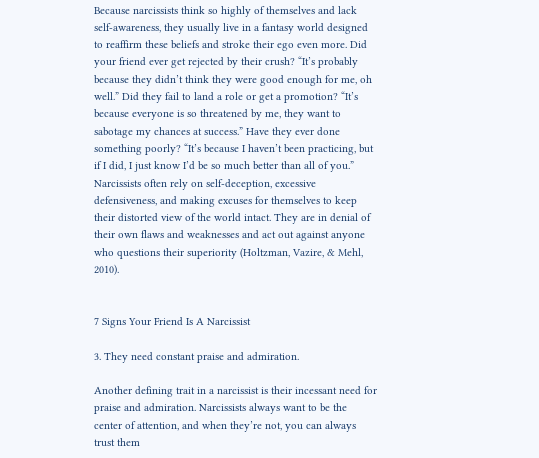Because narcissists think so highly of themselves and lack self-awareness, they usually live in a fantasy world designed to reaffirm these beliefs and stroke their ego even more. Did your friend ever get rejected by their crush? “It’s probably because they didn’t think they were good enough for me, oh well.” Did they fail to land a role or get a promotion? “It’s because everyone is so threatened by me, they want to sabotage my chances at success.” Have they ever done something poorly? “It’s because I haven’t been practicing, but if I did, I just know I’d be so much better than all of you.” Narcissists often rely on self-deception, excessive defensiveness, and making excuses for themselves to keep their distorted view of the world intact. They are in denial of their own flaws and weaknesses and act out against anyone who questions their superiority (Holtzman, Vazire, & Mehl, 2010).


7 Signs Your Friend Is A Narcissist

3. They need constant praise and admiration.

Another defining trait in a narcissist is their incessant need for praise and admiration. Narcissists always want to be the center of attention, and when they’re not, you can always trust them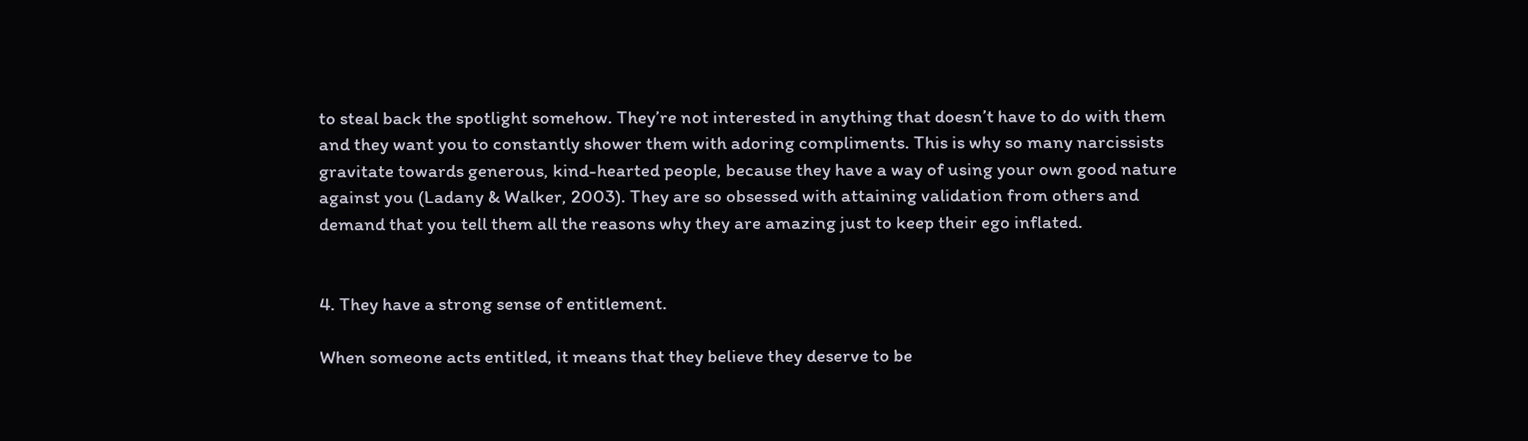to steal back the spotlight somehow. They’re not interested in anything that doesn’t have to do with them and they want you to constantly shower them with adoring compliments. This is why so many narcissists gravitate towards generous, kind-hearted people, because they have a way of using your own good nature against you (Ladany & Walker, 2003). They are so obsessed with attaining validation from others and demand that you tell them all the reasons why they are amazing just to keep their ego inflated.


4. They have a strong sense of entitlement.

When someone acts entitled, it means that they believe they deserve to be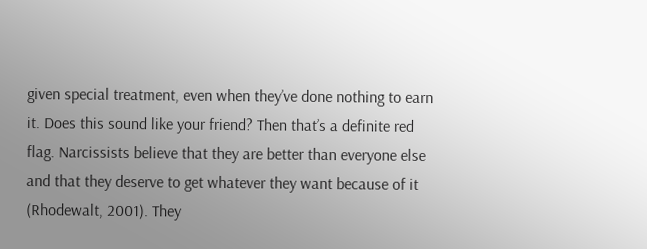given special treatment, even when they’ve done nothing to earn it. Does this sound like your friend? Then that’s a definite red flag. Narcissists believe that they are better than everyone else and that they deserve to get whatever they want because of it (Rhodewalt, 2001). They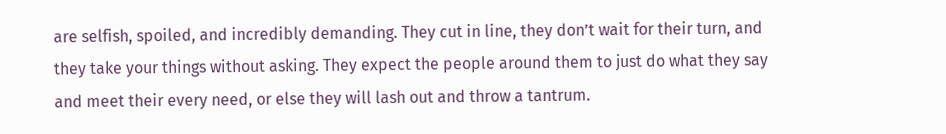are selfish, spoiled, and incredibly demanding. They cut in line, they don’t wait for their turn, and they take your things without asking. They expect the people around them to just do what they say and meet their every need, or else they will lash out and throw a tantrum.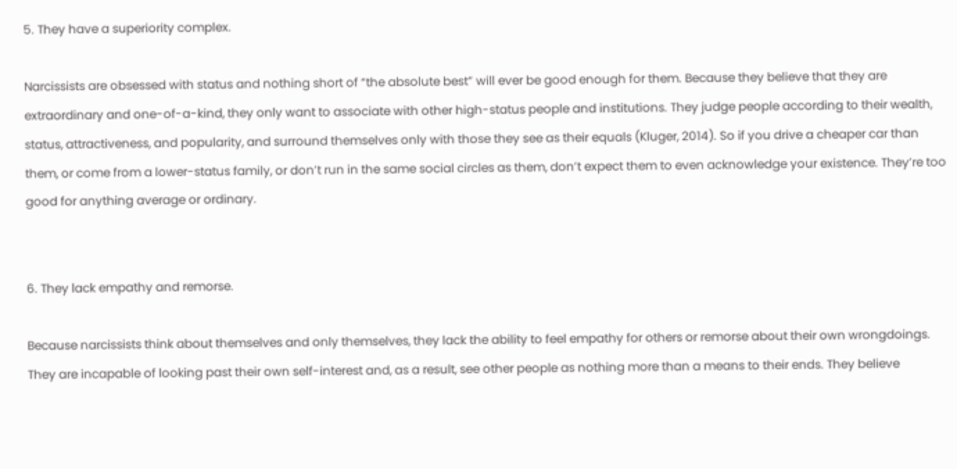5. They have a superiority complex.

Narcissists are obsessed with status and nothing short of “the absolute best” will ever be good enough for them. Because they believe that they are extraordinary and one-of-a-kind, they only want to associate with other high-status people and institutions. They judge people according to their wealth, status, attractiveness, and popularity, and surround themselves only with those they see as their equals (Kluger, 2014). So if you drive a cheaper car than them, or come from a lower-status family, or don’t run in the same social circles as them, don’t expect them to even acknowledge your existence. They’re too good for anything average or ordinary.


6. They lack empathy and remorse.

Because narcissists think about themselves and only themselves, they lack the ability to feel empathy for others or remorse about their own wrongdoings. They are incapable of looking past their own self-interest and, as a result, see other people as nothing more than a means to their ends. They believe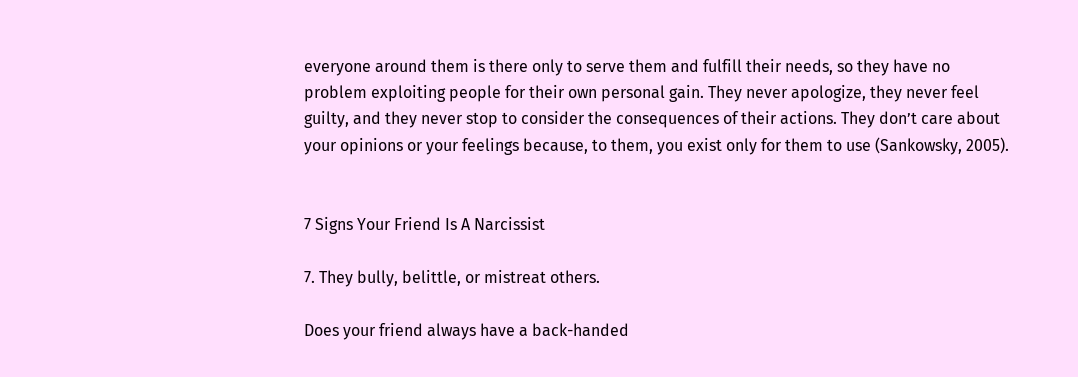everyone around them is there only to serve them and fulfill their needs, so they have no problem exploiting people for their own personal gain. They never apologize, they never feel guilty, and they never stop to consider the consequences of their actions. They don’t care about your opinions or your feelings because, to them, you exist only for them to use (Sankowsky, 2005).


7 Signs Your Friend Is A Narcissist

7. They bully, belittle, or mistreat others.

Does your friend always have a back-handed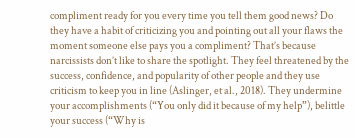compliment ready for you every time you tell them good news? Do they have a habit of criticizing you and pointing out all your flaws the moment someone else pays you a compliment? That’s because narcissists don’t like to share the spotlight. They feel threatened by the success, confidence, and popularity of other people and they use criticism to keep you in line (Aslinger, et al., 2018). They undermine your accomplishments (“You only did it because of my help”), belittle your success (“Why is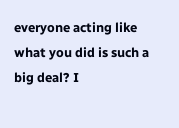everyone acting like what you did is such a big deal? I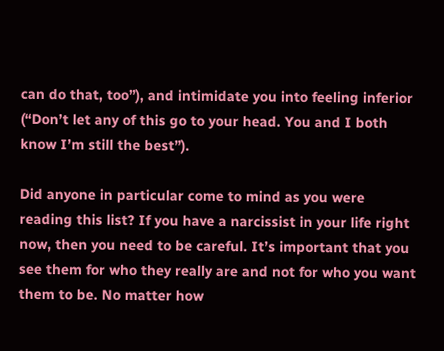can do that, too”), and intimidate you into feeling inferior (“Don’t let any of this go to your head. You and I both know I’m still the best”).

Did anyone in particular come to mind as you were reading this list? If you have a narcissist in your life right now, then you need to be careful. It’s important that you see them for who they really are and not for who you want them to be. No matter how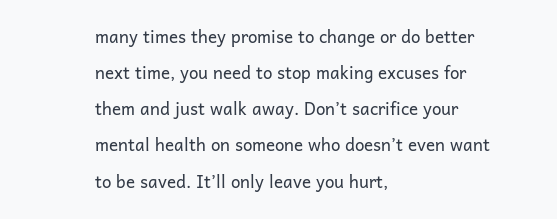many times they promise to change or do better next time, you need to stop making excuses for them and just walk away. Don’t sacrifice your mental health on someone who doesn’t even want to be saved. It’ll only leave you hurt,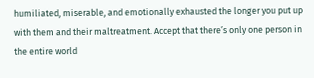humiliated, miserable, and emotionally exhausted the longer you put up with them and their maltreatment. Accept that there’s only one person in the entire world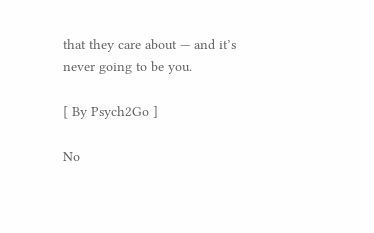that they care about — and it’s never going to be you.

[ By Psych2Go ]

No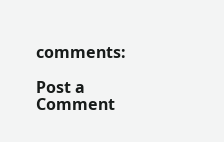comments:

Post a Comment